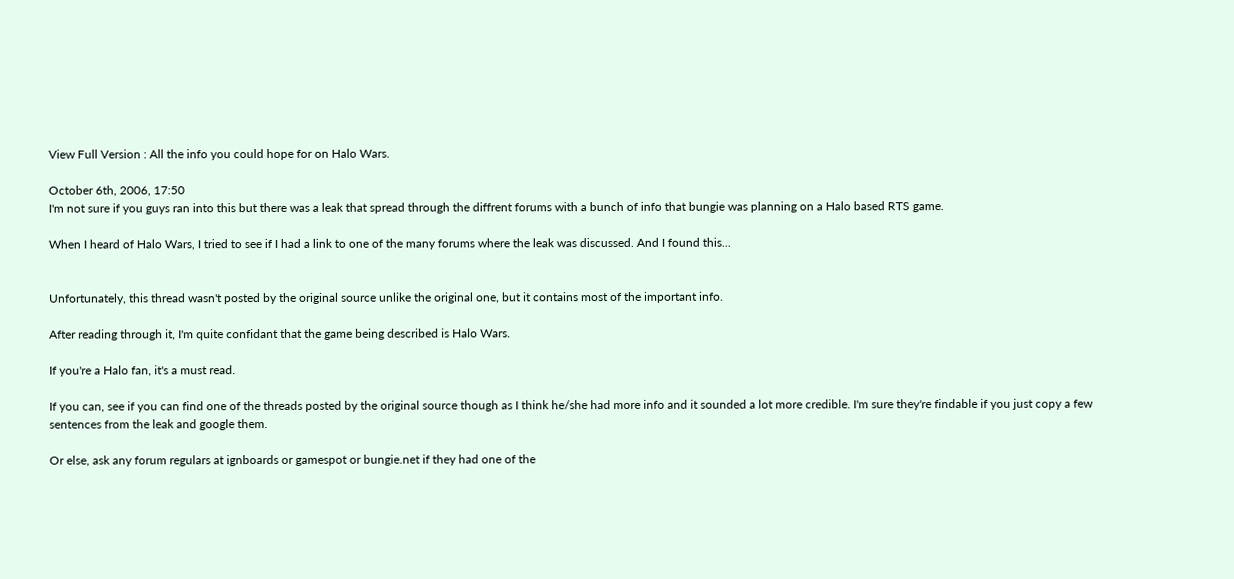View Full Version : All the info you could hope for on Halo Wars.

October 6th, 2006, 17:50
I'm not sure if you guys ran into this but there was a leak that spread through the diffrent forums with a bunch of info that bungie was planning on a Halo based RTS game.

When I heard of Halo Wars, I tried to see if I had a link to one of the many forums where the leak was discussed. And I found this...


Unfortunately, this thread wasn't posted by the original source unlike the original one, but it contains most of the important info.

After reading through it, I'm quite confidant that the game being described is Halo Wars.

If you're a Halo fan, it's a must read.

If you can, see if you can find one of the threads posted by the original source though as I think he/she had more info and it sounded a lot more credible. I'm sure they're findable if you just copy a few sentences from the leak and google them.

Or else, ask any forum regulars at ignboards or gamespot or bungie.net if they had one of the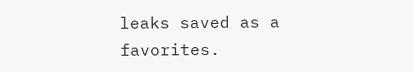leaks saved as a favorites.